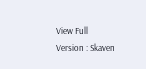View Full Version : Skaven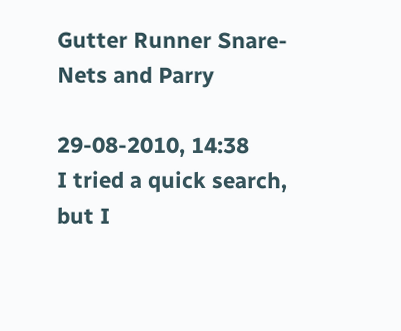Gutter Runner Snare-Nets and Parry

29-08-2010, 14:38
I tried a quick search, but I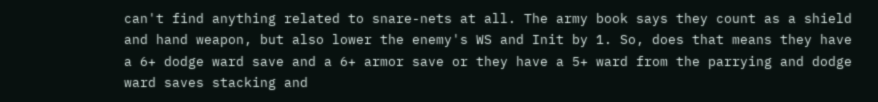can't find anything related to snare-nets at all. The army book says they count as a shield and hand weapon, but also lower the enemy's WS and Init by 1. So, does that means they have a 6+ dodge ward save and a 6+ armor save or they have a 5+ ward from the parrying and dodge ward saves stacking and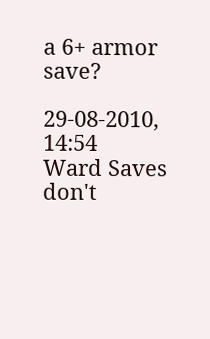a 6+ armor save?

29-08-2010, 14:54
Ward Saves don't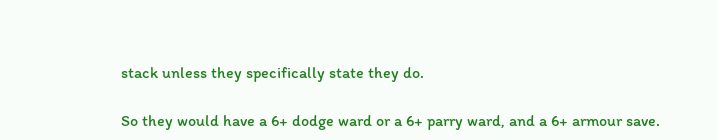stack unless they specifically state they do.

So they would have a 6+ dodge ward or a 6+ parry ward, and a 6+ armour save.